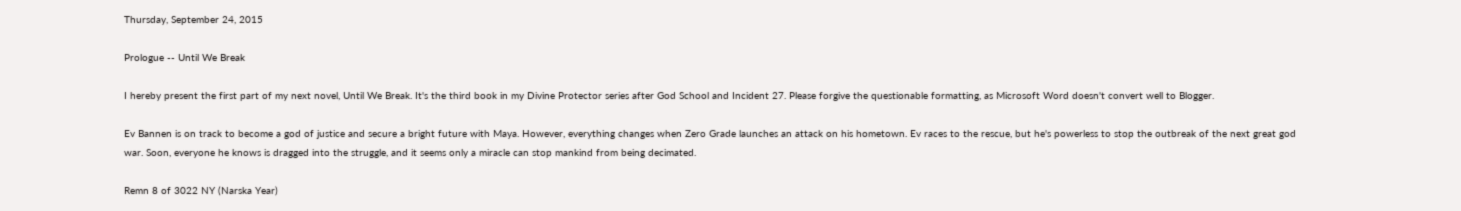Thursday, September 24, 2015

Prologue -- Until We Break

I hereby present the first part of my next novel, Until We Break. It's the third book in my Divine Protector series after God School and Incident 27. Please forgive the questionable formatting, as Microsoft Word doesn't convert well to Blogger.

Ev Bannen is on track to become a god of justice and secure a bright future with Maya. However, everything changes when Zero Grade launches an attack on his hometown. Ev races to the rescue, but he's powerless to stop the outbreak of the next great god war. Soon, everyone he knows is dragged into the struggle, and it seems only a miracle can stop mankind from being decimated.

Remn 8 of 3022 NY (Narska Year)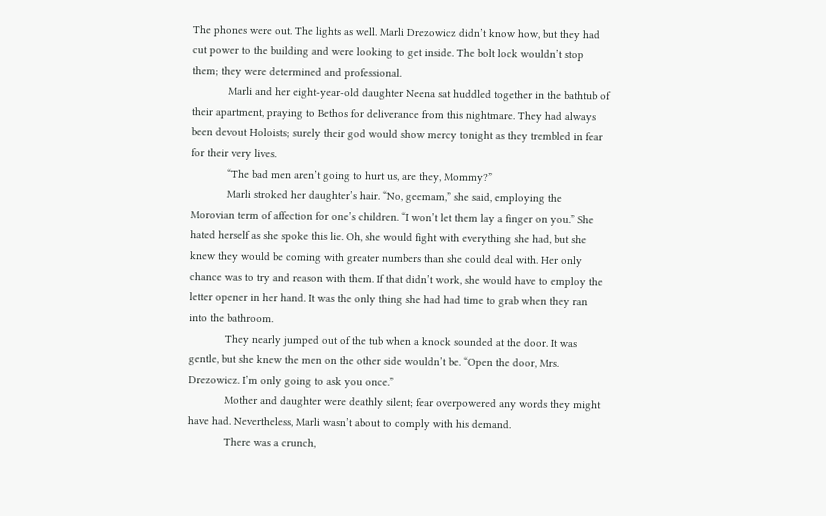The phones were out. The lights as well. Marli Drezowicz didn’t know how, but they had cut power to the building and were looking to get inside. The bolt lock wouldn’t stop them; they were determined and professional.
            Marli and her eight-year-old daughter Neena sat huddled together in the bathtub of their apartment, praying to Bethos for deliverance from this nightmare. They had always been devout Holoists; surely their god would show mercy tonight as they trembled in fear for their very lives.
            “The bad men aren’t going to hurt us, are they, Mommy?”
            Marli stroked her daughter’s hair. “No, geemam,” she said, employing the Morovian term of affection for one’s children. “I won’t let them lay a finger on you.” She hated herself as she spoke this lie. Oh, she would fight with everything she had, but she knew they would be coming with greater numbers than she could deal with. Her only chance was to try and reason with them. If that didn’t work, she would have to employ the letter opener in her hand. It was the only thing she had had time to grab when they ran into the bathroom.
            They nearly jumped out of the tub when a knock sounded at the door. It was gentle, but she knew the men on the other side wouldn’t be. “Open the door, Mrs. Drezowicz. I’m only going to ask you once.”
            Mother and daughter were deathly silent; fear overpowered any words they might have had. Nevertheless, Marli wasn’t about to comply with his demand.
            There was a crunch,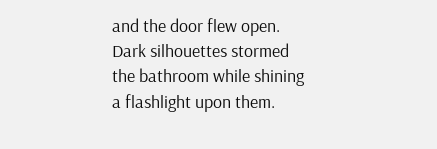and the door flew open. Dark silhouettes stormed the bathroom while shining a flashlight upon them.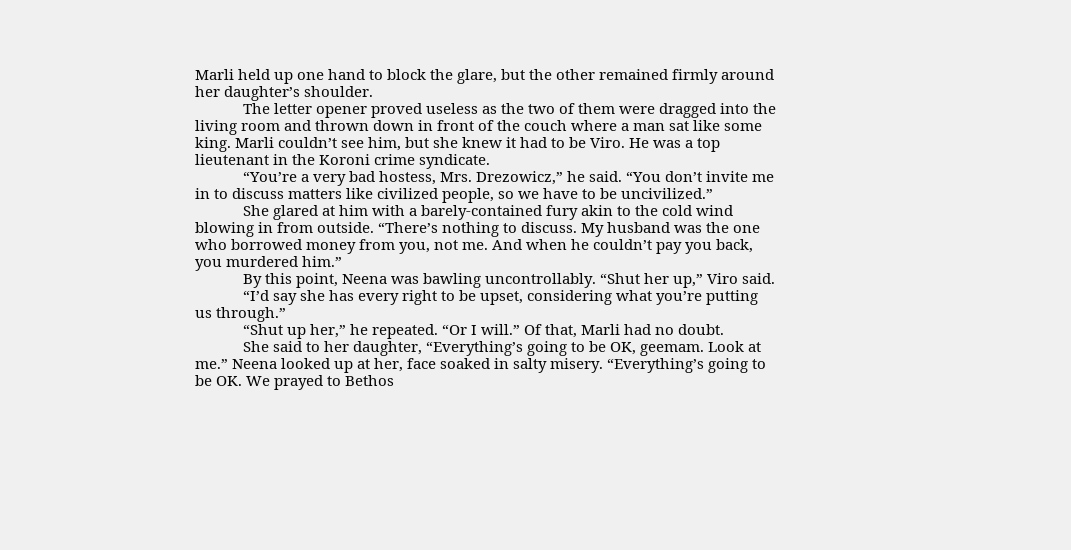Marli held up one hand to block the glare, but the other remained firmly around her daughter’s shoulder.
            The letter opener proved useless as the two of them were dragged into the living room and thrown down in front of the couch where a man sat like some king. Marli couldn’t see him, but she knew it had to be Viro. He was a top lieutenant in the Koroni crime syndicate.
            “You’re a very bad hostess, Mrs. Drezowicz,” he said. “You don’t invite me in to discuss matters like civilized people, so we have to be uncivilized.”
            She glared at him with a barely-contained fury akin to the cold wind blowing in from outside. “There’s nothing to discuss. My husband was the one who borrowed money from you, not me. And when he couldn’t pay you back, you murdered him.”
            By this point, Neena was bawling uncontrollably. “Shut her up,” Viro said.
            “I’d say she has every right to be upset, considering what you’re putting us through.”
            “Shut up her,” he repeated. “Or I will.” Of that, Marli had no doubt.
            She said to her daughter, “Everything’s going to be OK, geemam. Look at me.” Neena looked up at her, face soaked in salty misery. “Everything’s going to be OK. We prayed to Bethos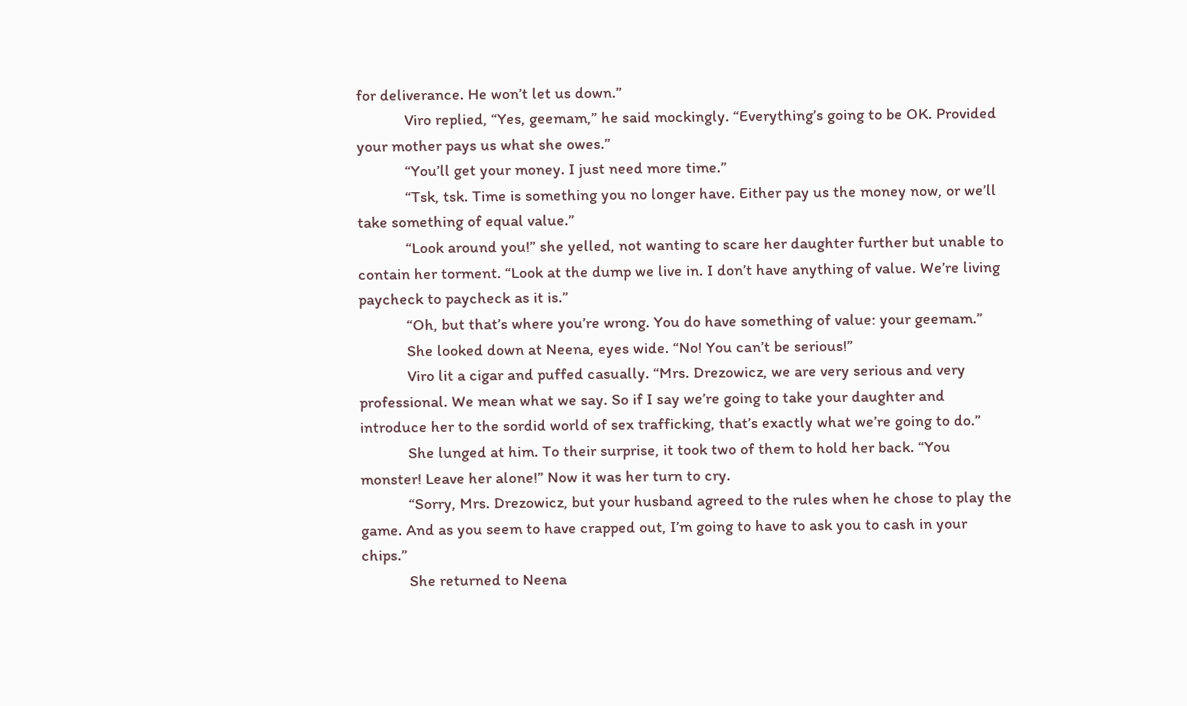for deliverance. He won’t let us down.”
            Viro replied, “Yes, geemam,” he said mockingly. “Everything’s going to be OK. Provided your mother pays us what she owes.”
            “You’ll get your money. I just need more time.”
            “Tsk, tsk. Time is something you no longer have. Either pay us the money now, or we’ll take something of equal value.”
            “Look around you!” she yelled, not wanting to scare her daughter further but unable to contain her torment. “Look at the dump we live in. I don’t have anything of value. We’re living paycheck to paycheck as it is.”
            “Oh, but that’s where you’re wrong. You do have something of value: your geemam.”
            She looked down at Neena, eyes wide. “No! You can’t be serious!”
            Viro lit a cigar and puffed casually. “Mrs. Drezowicz, we are very serious and very professional. We mean what we say. So if I say we’re going to take your daughter and introduce her to the sordid world of sex trafficking, that’s exactly what we’re going to do.”
            She lunged at him. To their surprise, it took two of them to hold her back. “You monster! Leave her alone!” Now it was her turn to cry.
            “Sorry, Mrs. Drezowicz, but your husband agreed to the rules when he chose to play the game. And as you seem to have crapped out, I’m going to have to ask you to cash in your chips.”
            She returned to Neena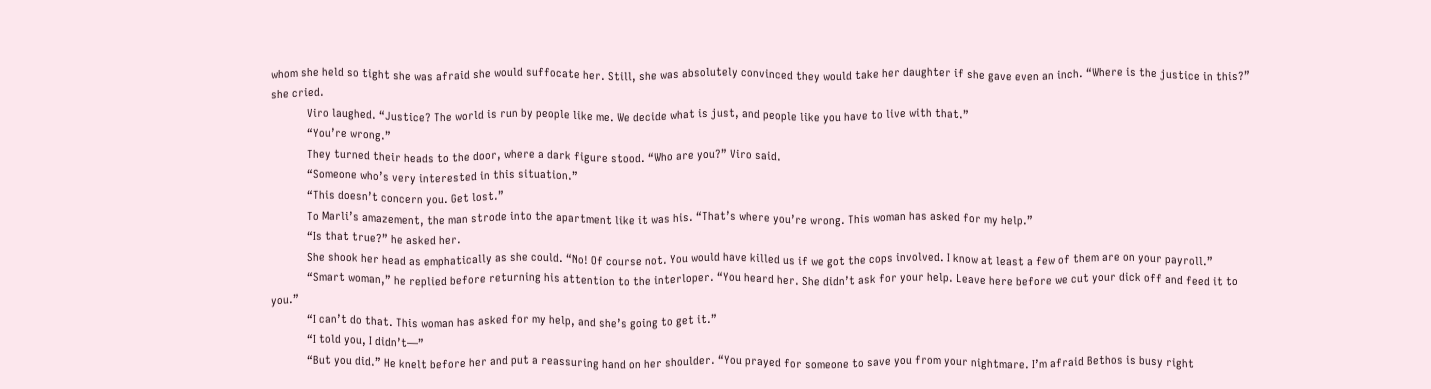whom she held so tight she was afraid she would suffocate her. Still, she was absolutely convinced they would take her daughter if she gave even an inch. “Where is the justice in this?” she cried.
            Viro laughed. “Justice? The world is run by people like me. We decide what is just, and people like you have to live with that.”
            “You’re wrong.”
            They turned their heads to the door, where a dark figure stood. “Who are you?” Viro said.
            “Someone who’s very interested in this situation.”
            “This doesn’t concern you. Get lost.”
            To Marli’s amazement, the man strode into the apartment like it was his. “That’s where you’re wrong. This woman has asked for my help.”
            “Is that true?” he asked her.
            She shook her head as emphatically as she could. “No! Of course not. You would have killed us if we got the cops involved. I know at least a few of them are on your payroll.”
            “Smart woman,” he replied before returning his attention to the interloper. “You heard her. She didn’t ask for your help. Leave here before we cut your dick off and feed it to you.”
            “I can’t do that. This woman has asked for my help, and she’s going to get it.”
            “I told you, I didn’t—”
            “But you did.” He knelt before her and put a reassuring hand on her shoulder. “You prayed for someone to save you from your nightmare. I’m afraid Bethos is busy right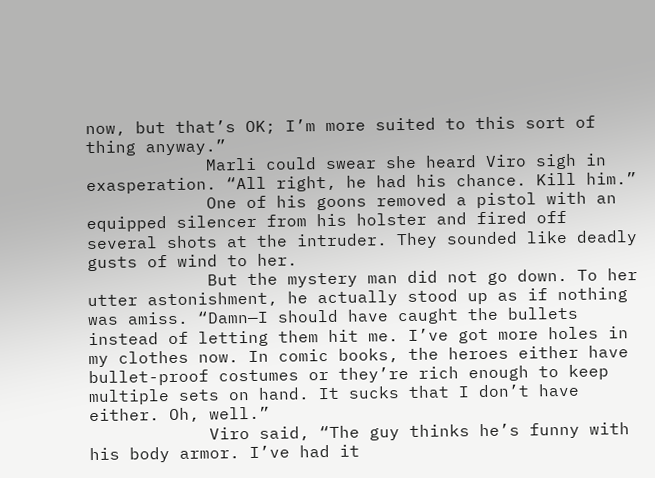now, but that’s OK; I’m more suited to this sort of thing anyway.”
            Marli could swear she heard Viro sigh in exasperation. “All right, he had his chance. Kill him.”
            One of his goons removed a pistol with an equipped silencer from his holster and fired off several shots at the intruder. They sounded like deadly gusts of wind to her.
            But the mystery man did not go down. To her utter astonishment, he actually stood up as if nothing was amiss. “Damn—I should have caught the bullets instead of letting them hit me. I’ve got more holes in my clothes now. In comic books, the heroes either have bullet-proof costumes or they’re rich enough to keep multiple sets on hand. It sucks that I don’t have either. Oh, well.”
            Viro said, “The guy thinks he’s funny with his body armor. I’ve had it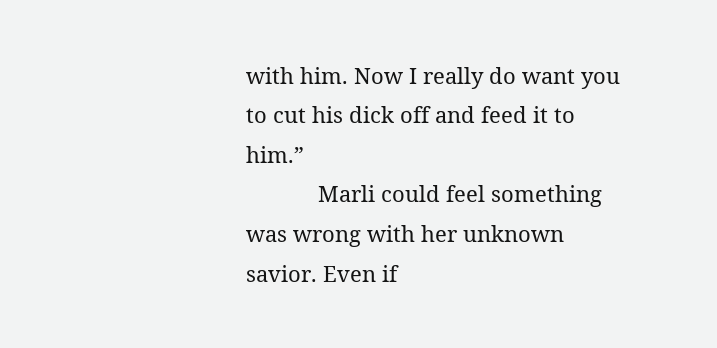with him. Now I really do want you to cut his dick off and feed it to him.”
            Marli could feel something was wrong with her unknown savior. Even if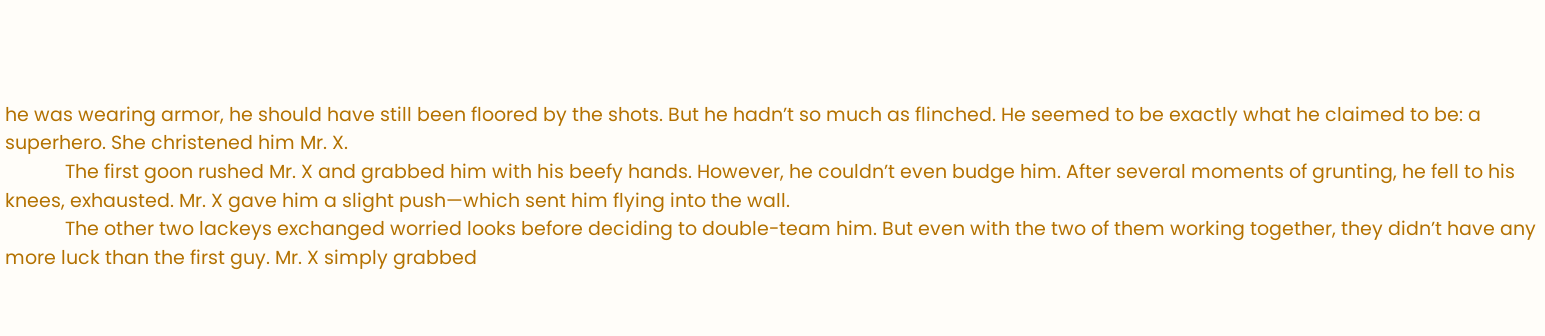he was wearing armor, he should have still been floored by the shots. But he hadn’t so much as flinched. He seemed to be exactly what he claimed to be: a superhero. She christened him Mr. X.
            The first goon rushed Mr. X and grabbed him with his beefy hands. However, he couldn’t even budge him. After several moments of grunting, he fell to his knees, exhausted. Mr. X gave him a slight push—which sent him flying into the wall.
            The other two lackeys exchanged worried looks before deciding to double-team him. But even with the two of them working together, they didn’t have any more luck than the first guy. Mr. X simply grabbed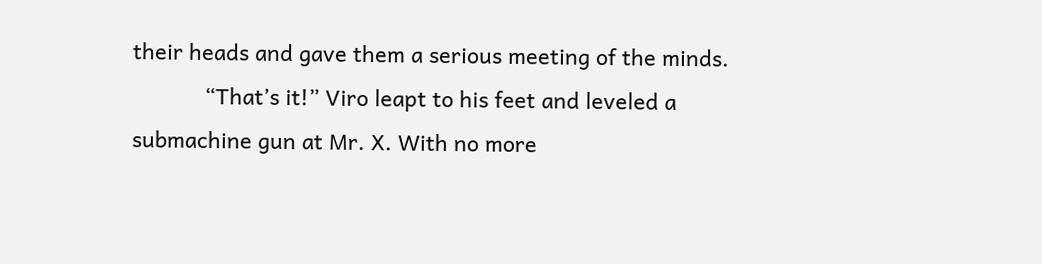their heads and gave them a serious meeting of the minds.
            “That’s it!” Viro leapt to his feet and leveled a submachine gun at Mr. X. With no more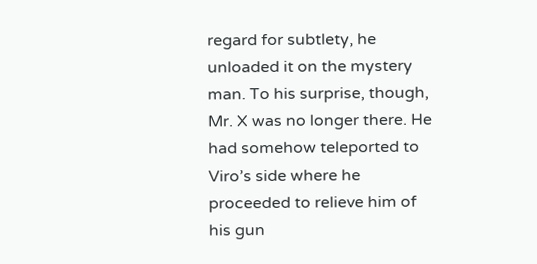regard for subtlety, he unloaded it on the mystery man. To his surprise, though, Mr. X was no longer there. He had somehow teleported to Viro’s side where he proceeded to relieve him of his gun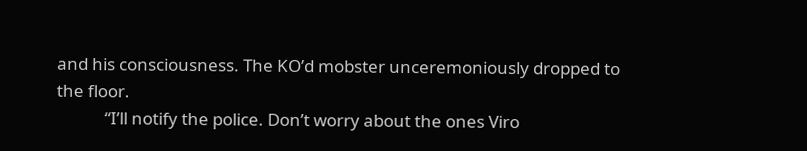and his consciousness. The KO’d mobster unceremoniously dropped to the floor.
            “I’ll notify the police. Don’t worry about the ones Viro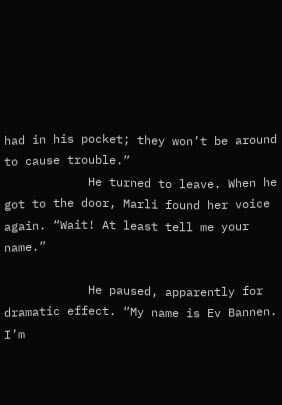had in his pocket; they won’t be around to cause trouble.”
            He turned to leave. When he got to the door, Marli found her voice again. “Wait! At least tell me your name.”

            He paused, apparently for dramatic effect. “My name is Ev Bannen. I’m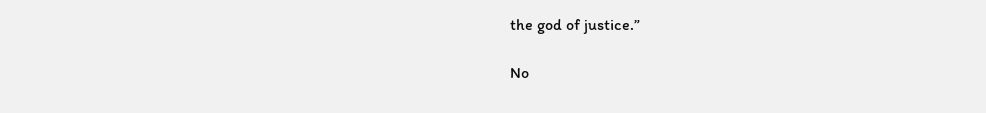the god of justice.”

No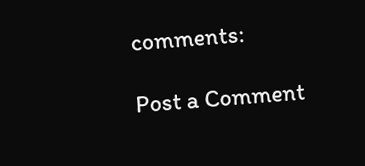comments:

Post a Comment